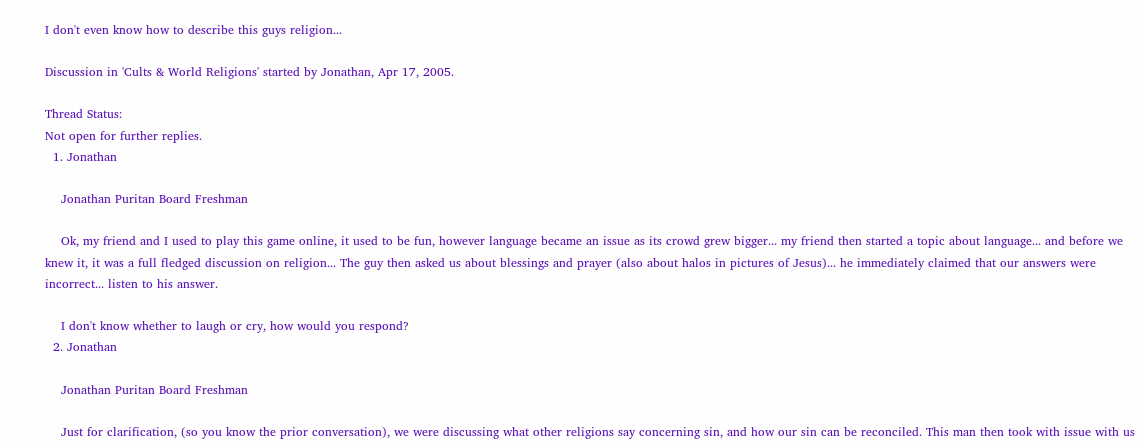I don't even know how to describe this guys religion...

Discussion in 'Cults & World Religions' started by Jonathan, Apr 17, 2005.

Thread Status:
Not open for further replies.
  1. Jonathan

    Jonathan Puritan Board Freshman

    Ok, my friend and I used to play this game online, it used to be fun, however language became an issue as its crowd grew bigger... my friend then started a topic about language... and before we knew it, it was a full fledged discussion on religion... The guy then asked us about blessings and prayer (also about halos in pictures of Jesus)... he immediately claimed that our answers were incorrect... listen to his answer.

    I don't know whether to laugh or cry, how would you respond?
  2. Jonathan

    Jonathan Puritan Board Freshman

    Just for clarification, (so you know the prior conversation), we were discussing what other religions say concerning sin, and how our sin can be reconciled. This man then took with issue with us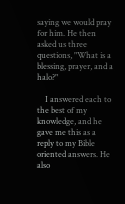saying we would pray for him. He then asked us three questions, "What is a blessing, prayer, and a halo?"

    I answered each to the best of my knowledge, and he gave me this as a reply to my Bible oriented answers. He also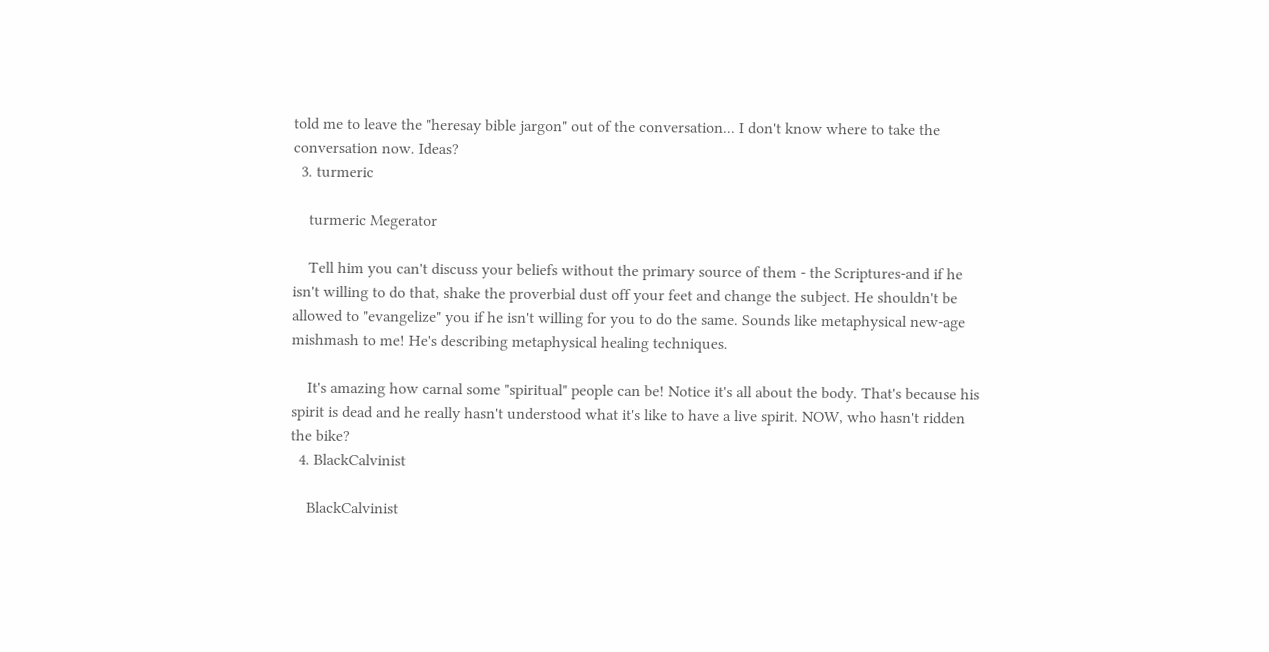told me to leave the "heresay bible jargon" out of the conversation... I don't know where to take the conversation now. Ideas?
  3. turmeric

    turmeric Megerator

    Tell him you can't discuss your beliefs without the primary source of them - the Scriptures-and if he isn't willing to do that, shake the proverbial dust off your feet and change the subject. He shouldn't be allowed to "evangelize" you if he isn't willing for you to do the same. Sounds like metaphysical new-age mishmash to me! He's describing metaphysical healing techniques.

    It's amazing how carnal some "spiritual" people can be! Notice it's all about the body. That's because his spirit is dead and he really hasn't understood what it's like to have a live spirit. NOW, who hasn't ridden the bike?
  4. BlackCalvinist

    BlackCalvinist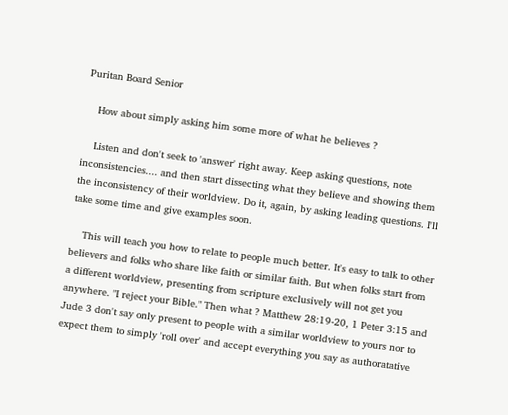Puritan Board Senior

    How about simply asking him some more of what he believes ?

    Listen and don't seek to 'answer' right away. Keep asking questions, note inconsistencies.... and then start dissecting what they believe and showing them the inconsistency of their worldview. Do it, again, by asking leading questions. I'll take some time and give examples soon.

    This will teach you how to relate to people much better. It's easy to talk to other believers and folks who share like faith or similar faith. But when folks start from a different worldview, presenting from scripture exclusively will not get you anywhere. "I reject your Bible." Then what ? Matthew 28:19-20, 1 Peter 3:15 and Jude 3 don't say only present to people with a similar worldview to yours nor to expect them to simply 'roll over' and accept everything you say as authoratative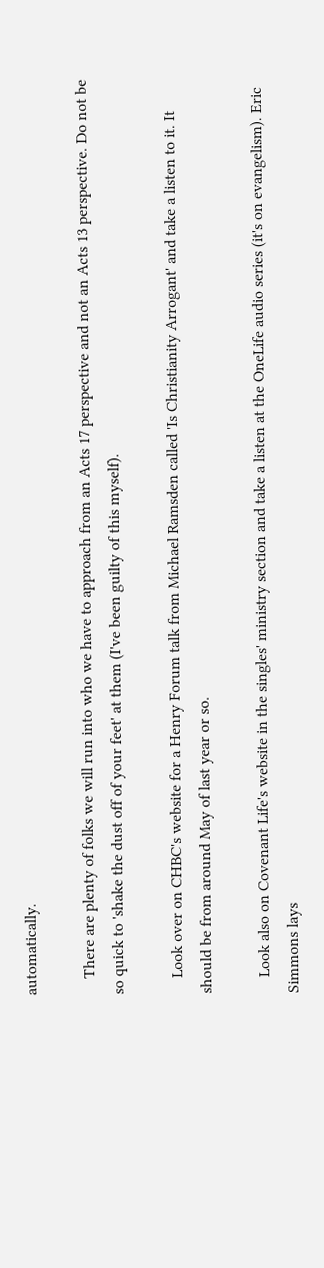automatically.

    There are plenty of folks we will run into who we have to approach from an Acts 17 perspective and not an Acts 13 perspective. Do not be so quick to 'shake the dust off of your feet' at them (I've been guilty of this myself).

    Look over on CHBC's website for a Henry Forum talk from Michael Ramsden called 'Is Christianity Arrogant' and take a listen to it. It should be from around May of last year or so.

    Look also on Covenant Life's website in the singles' ministry section and take a listen at the OneLife audio series (it's on evangelism). Eric Simmons lays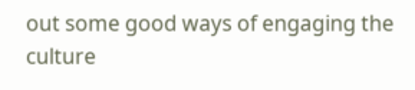out some good ways of engaging the culture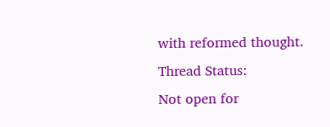with reformed thought.
Thread Status:
Not open for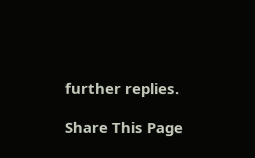further replies.

Share This Page